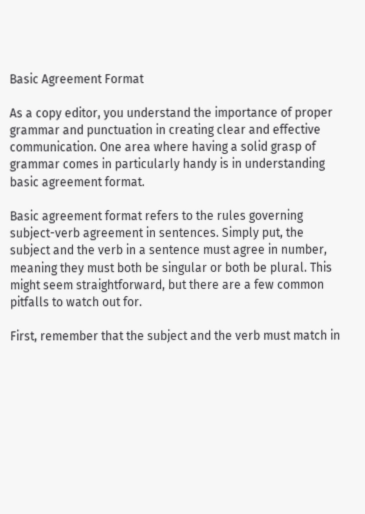Basic Agreement Format

As a copy editor, you understand the importance of proper grammar and punctuation in creating clear and effective communication. One area where having a solid grasp of grammar comes in particularly handy is in understanding basic agreement format.

Basic agreement format refers to the rules governing subject-verb agreement in sentences. Simply put, the subject and the verb in a sentence must agree in number, meaning they must both be singular or both be plural. This might seem straightforward, but there are a few common pitfalls to watch out for.

First, remember that the subject and the verb must match in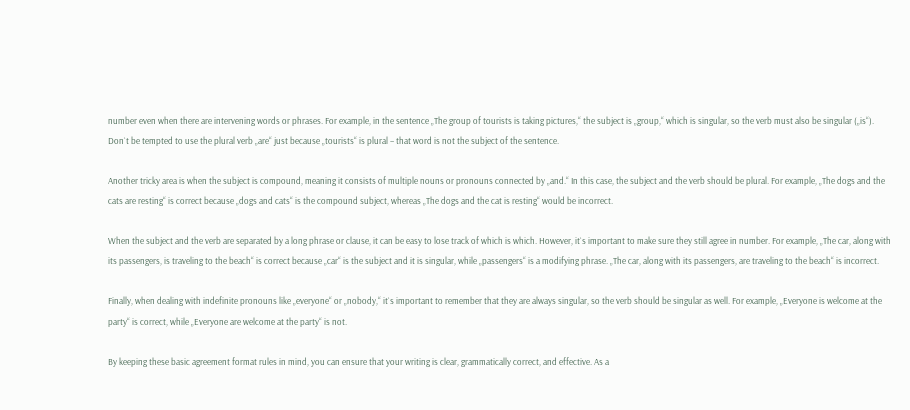number even when there are intervening words or phrases. For example, in the sentence „The group of tourists is taking pictures,“ the subject is „group,“ which is singular, so the verb must also be singular („is“). Don`t be tempted to use the plural verb „are“ just because „tourists“ is plural – that word is not the subject of the sentence.

Another tricky area is when the subject is compound, meaning it consists of multiple nouns or pronouns connected by „and.“ In this case, the subject and the verb should be plural. For example, „The dogs and the cats are resting“ is correct because „dogs and cats“ is the compound subject, whereas „The dogs and the cat is resting“ would be incorrect.

When the subject and the verb are separated by a long phrase or clause, it can be easy to lose track of which is which. However, it`s important to make sure they still agree in number. For example, „The car, along with its passengers, is traveling to the beach“ is correct because „car“ is the subject and it is singular, while „passengers“ is a modifying phrase. „The car, along with its passengers, are traveling to the beach“ is incorrect.

Finally, when dealing with indefinite pronouns like „everyone“ or „nobody,“ it`s important to remember that they are always singular, so the verb should be singular as well. For example, „Everyone is welcome at the party“ is correct, while „Everyone are welcome at the party“ is not.

By keeping these basic agreement format rules in mind, you can ensure that your writing is clear, grammatically correct, and effective. As a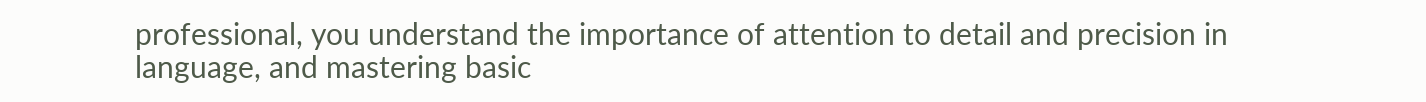professional, you understand the importance of attention to detail and precision in language, and mastering basic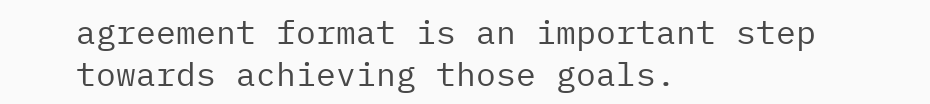agreement format is an important step towards achieving those goals.